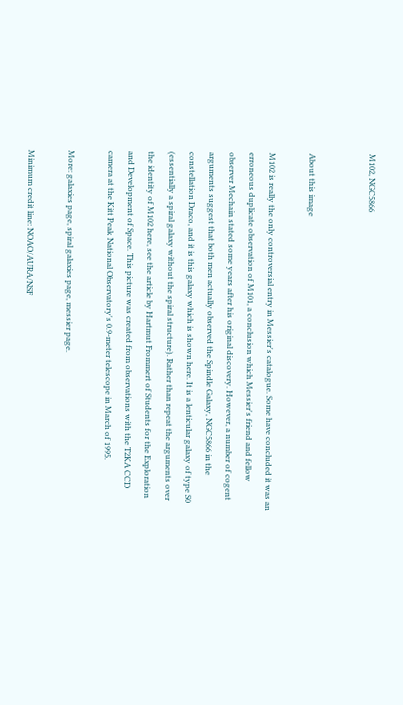M102, NGC5866


About this image

M102 is really the only controversial entry in Messier's catalogue. Some have concluded it was an erroneous duplicate observation of M101, a conclusion which Messier's friend and fellow observer Mechain stated some years after his original discovery. However, a number of cogent arguments suggest that both men actually observed the Spindle Galaxy, NGC5866 in the constellation Draco, and it is this galaxy which is shown here. It is a lenticular galaxy of type S0 (essentially a spiral galaxy without the spiral structure). Rather than repeat the arguments over the identity of M102 here, see the article by Hartmut Frommert of Students for the Exploration and Development of Space. This picture was created from observations with the T2KA CCD camera at the Kitt Peak National Observatory's 0.9-meter telescope in March of 1995.

More: galaxies page, spiral galaxies page, messier page.

Minimum credit line: NOAO/AURA/NSF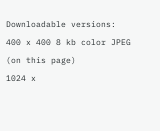Downloadable versions:
400 x 400 8 kb color JPEG (on this page)
1024 x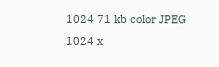1024 71 kb color JPEG
1024 x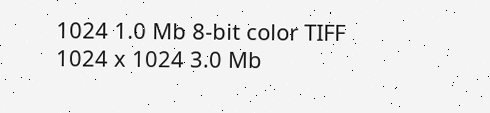1024 1.0 Mb 8-bit color TIFF
1024 x 1024 3.0 Mb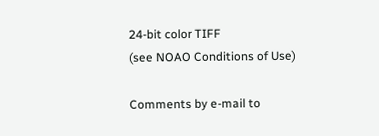24-bit color TIFF
(see NOAO Conditions of Use)

Comments by e-mail to